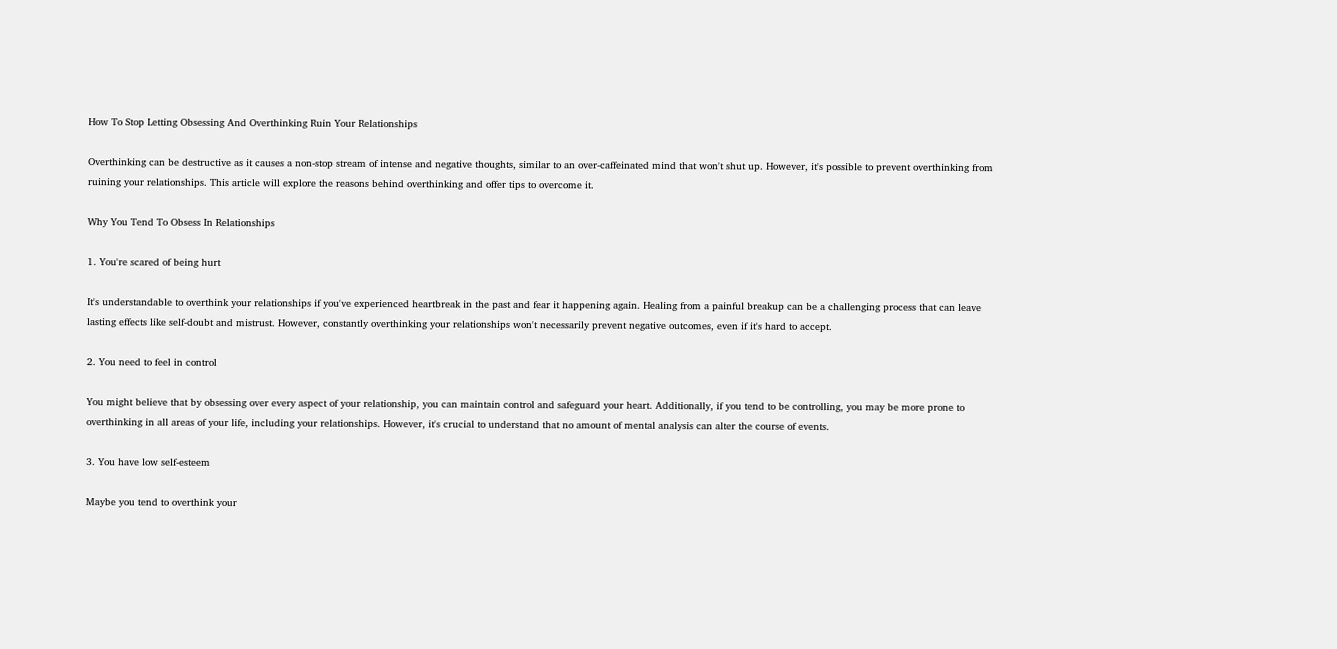How To Stop Letting Obsessing And Overthinking Ruin Your Relationships

Overthinking can be destructive as it causes a non-stop stream of intense and negative thoughts, similar to an over-caffeinated mind that won't shut up. However, it's possible to prevent overthinking from ruining your relationships. This article will explore the reasons behind overthinking and offer tips to overcome it.

Why You Tend To Obsess In Relationships

1. You're scared of being hurt

It's understandable to overthink your relationships if you've experienced heartbreak in the past and fear it happening again. Healing from a painful breakup can be a challenging process that can leave lasting effects like self-doubt and mistrust. However, constantly overthinking your relationships won't necessarily prevent negative outcomes, even if it's hard to accept.

2. You need to feel in control

You might believe that by obsessing over every aspect of your relationship, you can maintain control and safeguard your heart. Additionally, if you tend to be controlling, you may be more prone to overthinking in all areas of your life, including your relationships. However, it's crucial to understand that no amount of mental analysis can alter the course of events.

3. You have low self-esteem

Maybe you tend to overthink your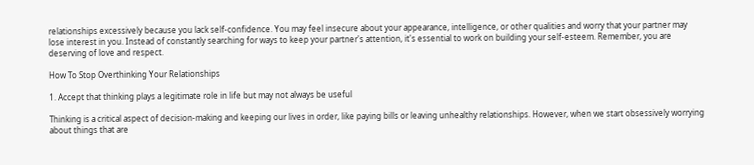relationships excessively because you lack self-confidence. You may feel insecure about your appearance, intelligence, or other qualities and worry that your partner may lose interest in you. Instead of constantly searching for ways to keep your partner's attention, it's essential to work on building your self-esteem. Remember, you are deserving of love and respect.

How To Stop Overthinking Your Relationships

1. Accept that thinking plays a legitimate role in life but may not always be useful

Thinking is a critical aspect of decision-making and keeping our lives in order, like paying bills or leaving unhealthy relationships. However, when we start obsessively worrying about things that are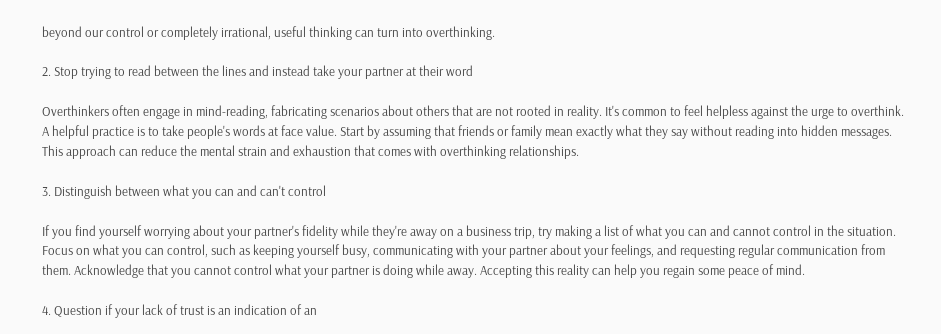beyond our control or completely irrational, useful thinking can turn into overthinking.

2. Stop trying to read between the lines and instead take your partner at their word

Overthinkers often engage in mind-reading, fabricating scenarios about others that are not rooted in reality. It's common to feel helpless against the urge to overthink. A helpful practice is to take people's words at face value. Start by assuming that friends or family mean exactly what they say without reading into hidden messages. This approach can reduce the mental strain and exhaustion that comes with overthinking relationships.

3. Distinguish between what you can and can't control

If you find yourself worrying about your partner's fidelity while they're away on a business trip, try making a list of what you can and cannot control in the situation. Focus on what you can control, such as keeping yourself busy, communicating with your partner about your feelings, and requesting regular communication from them. Acknowledge that you cannot control what your partner is doing while away. Accepting this reality can help you regain some peace of mind.

4. Question if your lack of trust is an indication of an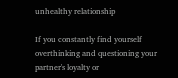unhealthy relationship

If you constantly find yourself overthinking and questioning your partner's loyalty or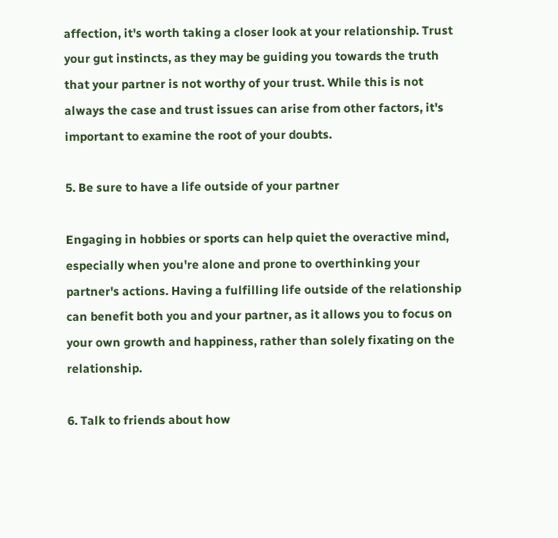affection, it's worth taking a closer look at your relationship. Trust your gut instincts, as they may be guiding you towards the truth that your partner is not worthy of your trust. While this is not always the case and trust issues can arise from other factors, it's important to examine the root of your doubts.

5. Be sure to have a life outside of your partner

Engaging in hobbies or sports can help quiet the overactive mind, especially when you're alone and prone to overthinking your partner's actions. Having a fulfilling life outside of the relationship can benefit both you and your partner, as it allows you to focus on your own growth and happiness, rather than solely fixating on the relationship.

6. Talk to friends about how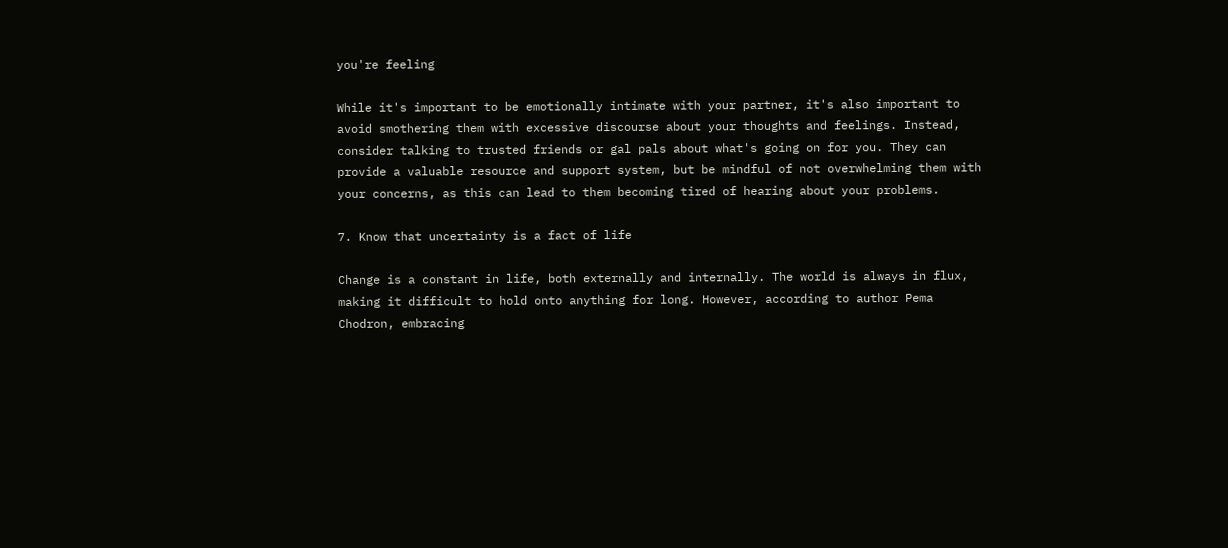you're feeling

While it's important to be emotionally intimate with your partner, it's also important to avoid smothering them with excessive discourse about your thoughts and feelings. Instead, consider talking to trusted friends or gal pals about what's going on for you. They can provide a valuable resource and support system, but be mindful of not overwhelming them with your concerns, as this can lead to them becoming tired of hearing about your problems.

7. Know that uncertainty is a fact of life

Change is a constant in life, both externally and internally. The world is always in flux, making it difficult to hold onto anything for long. However, according to author Pema Chodron, embracing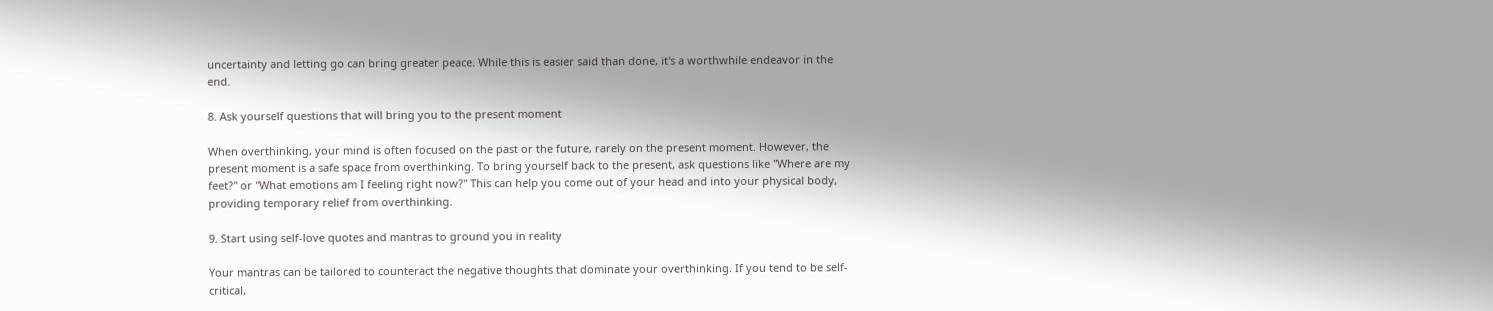uncertainty and letting go can bring greater peace. While this is easier said than done, it's a worthwhile endeavor in the end.

8. Ask yourself questions that will bring you to the present moment

When overthinking, your mind is often focused on the past or the future, rarely on the present moment. However, the present moment is a safe space from overthinking. To bring yourself back to the present, ask questions like "Where are my feet?" or "What emotions am I feeling right now?" This can help you come out of your head and into your physical body, providing temporary relief from overthinking.

9. Start using self-love quotes and mantras to ground you in reality

Your mantras can be tailored to counteract the negative thoughts that dominate your overthinking. If you tend to be self-critical,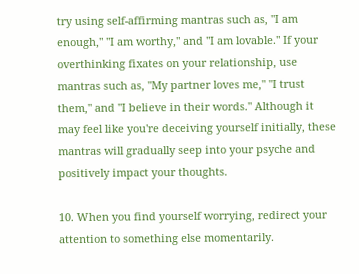try using self-affirming mantras such as, "I am enough," "I am worthy," and "I am lovable." If your overthinking fixates on your relationship, use mantras such as, "My partner loves me," "I trust them," and "I believe in their words." Although it may feel like you're deceiving yourself initially, these mantras will gradually seep into your psyche and positively impact your thoughts.

10. When you find yourself worrying, redirect your attention to something else momentarily.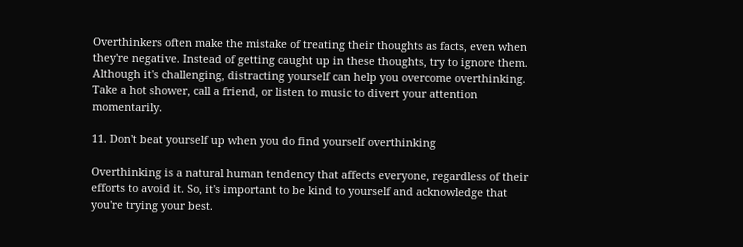Overthinkers often make the mistake of treating their thoughts as facts, even when they're negative. Instead of getting caught up in these thoughts, try to ignore them. Although it's challenging, distracting yourself can help you overcome overthinking. Take a hot shower, call a friend, or listen to music to divert your attention momentarily.

11. Don't beat yourself up when you do find yourself overthinking

Overthinking is a natural human tendency that affects everyone, regardless of their efforts to avoid it. So, it's important to be kind to yourself and acknowledge that you're trying your best.